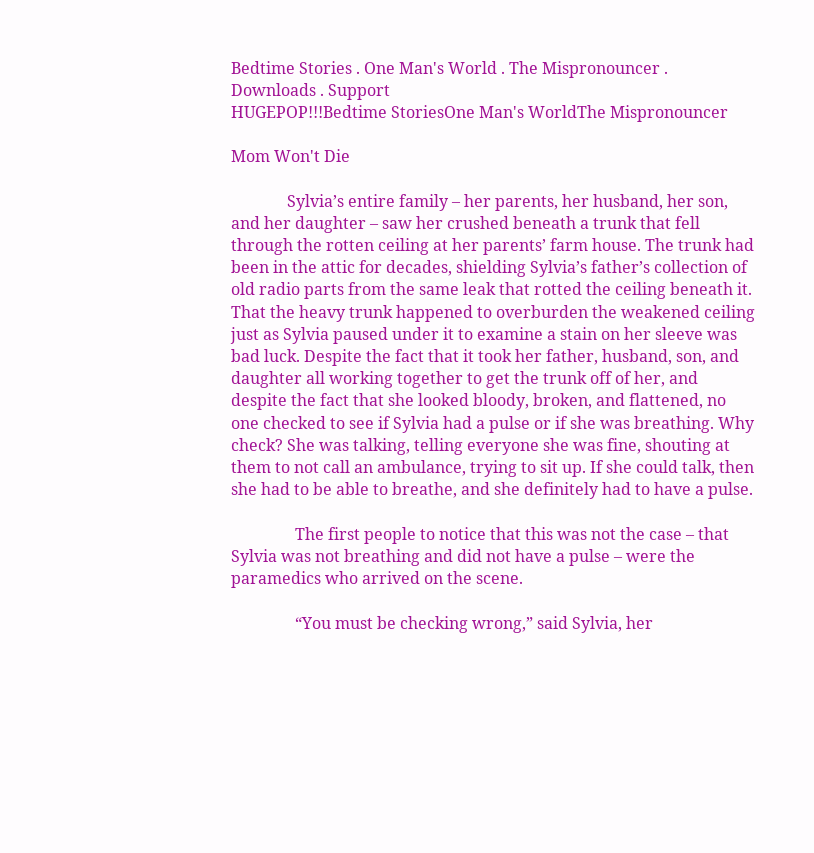Bedtime Stories . One Man's World . The Mispronouncer . Downloads . Support
HUGEPOP!!!Bedtime StoriesOne Man's WorldThe Mispronouncer

Mom Won't Die

              Sylvia’s entire family – her parents, her husband, her son, and her daughter – saw her crushed beneath a trunk that fell through the rotten ceiling at her parents’ farm house. The trunk had been in the attic for decades, shielding Sylvia’s father’s collection of old radio parts from the same leak that rotted the ceiling beneath it. That the heavy trunk happened to overburden the weakened ceiling just as Sylvia paused under it to examine a stain on her sleeve was bad luck. Despite the fact that it took her father, husband, son, and daughter all working together to get the trunk off of her, and despite the fact that she looked bloody, broken, and flattened, no one checked to see if Sylvia had a pulse or if she was breathing. Why check? She was talking, telling everyone she was fine, shouting at them to not call an ambulance, trying to sit up. If she could talk, then she had to be able to breathe, and she definitely had to have a pulse.

                The first people to notice that this was not the case – that Sylvia was not breathing and did not have a pulse – were the paramedics who arrived on the scene.

                “You must be checking wrong,” said Sylvia, her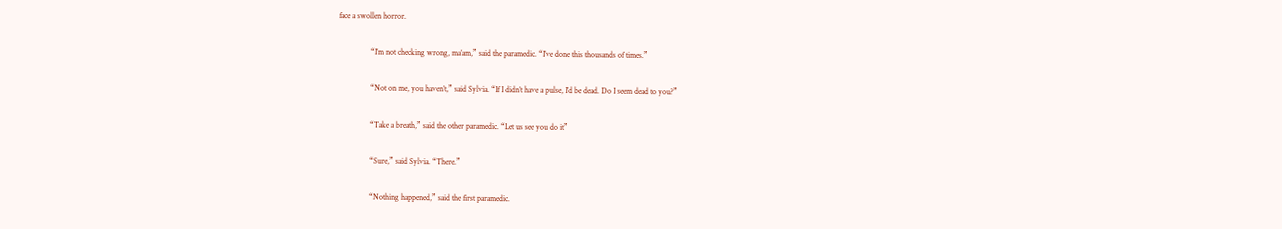face a swollen horror.

                “I’m not checking wrong, ma’am,” said the paramedic. “I’ve done this thousands of times.”

                “Not on me, you haven’t,” said Sylvia. “If I didn’t have a pulse, I’d be dead. Do I seem dead to you?”

                “Take a breath,” said the other paramedic. “Let us see you do it”

                “Sure,” said Sylvia. “There.”

                “Nothing happened,” said the first paramedic.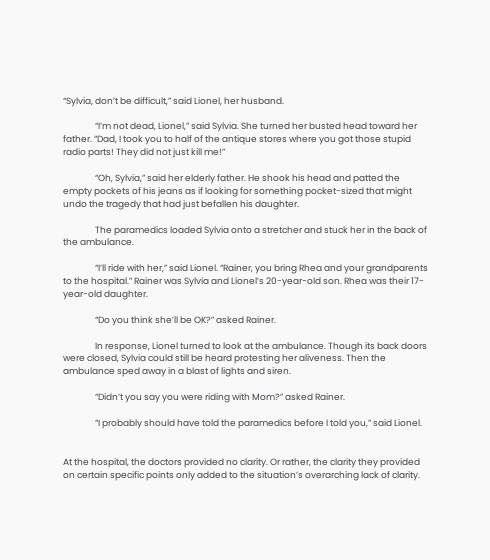“Sylvia, don’t be difficult,” said Lionel, her husband.

                “I’m not dead, Lionel,” said Sylvia. She turned her busted head toward her father. “Dad, I took you to half of the antique stores where you got those stupid radio parts! They did not just kill me!”

                “Oh, Sylvia,” said her elderly father. He shook his head and patted the empty pockets of his jeans as if looking for something pocket-sized that might undo the tragedy that had just befallen his daughter.

                The paramedics loaded Sylvia onto a stretcher and stuck her in the back of the ambulance.

                “I’ll ride with her,” said Lionel. “Rainer, you bring Rhea and your grandparents to the hospital.” Rainer was Sylvia and Lionel’s 20-year-old son. Rhea was their 17-year-old daughter.

                “Do you think she’ll be OK?” asked Rainer.

                In response, Lionel turned to look at the ambulance. Though its back doors were closed, Sylvia could still be heard protesting her aliveness. Then the ambulance sped away in a blast of lights and siren.

                “Didn’t you say you were riding with Mom?” asked Rainer.

                “I probably should have told the paramedics before I told you,” said Lionel.


At the hospital, the doctors provided no clarity. Or rather, the clarity they provided on certain specific points only added to the situation’s overarching lack of clarity.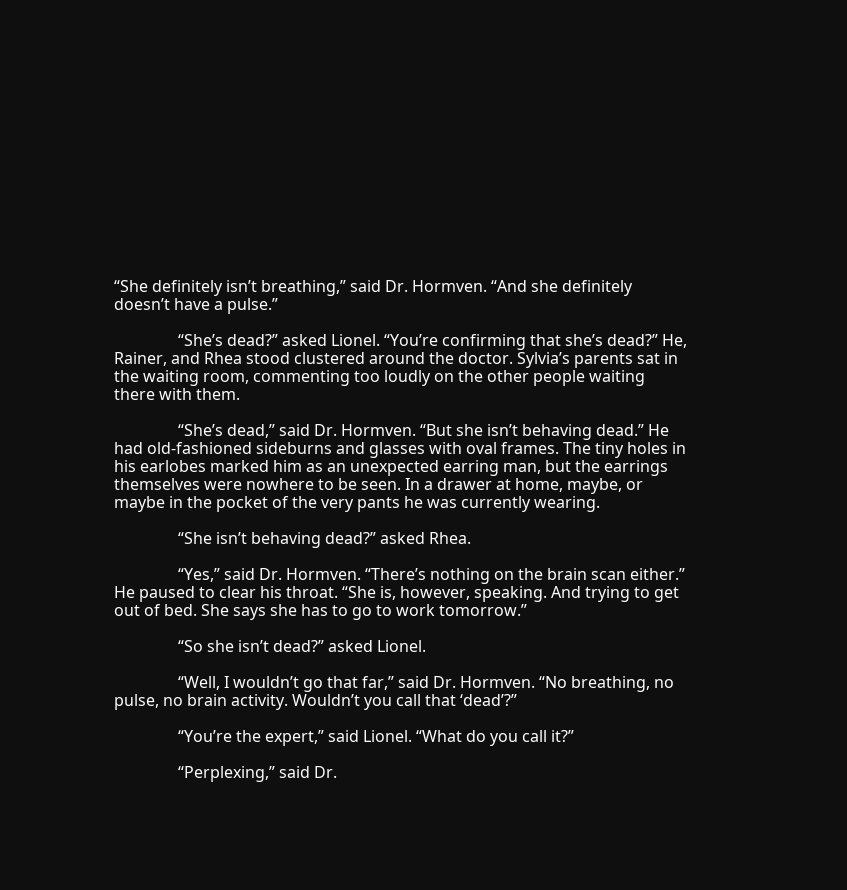“She definitely isn’t breathing,” said Dr. Hormven. “And she definitely doesn’t have a pulse.”

                “She’s dead?” asked Lionel. “You’re confirming that she’s dead?” He, Rainer, and Rhea stood clustered around the doctor. Sylvia’s parents sat in the waiting room, commenting too loudly on the other people waiting there with them.

                “She’s dead,” said Dr. Hormven. “But she isn’t behaving dead.” He had old-fashioned sideburns and glasses with oval frames. The tiny holes in his earlobes marked him as an unexpected earring man, but the earrings themselves were nowhere to be seen. In a drawer at home, maybe, or maybe in the pocket of the very pants he was currently wearing.

                “She isn’t behaving dead?” asked Rhea.

                “Yes,” said Dr. Hormven. “There’s nothing on the brain scan either.” He paused to clear his throat. “She is, however, speaking. And trying to get out of bed. She says she has to go to work tomorrow.”

                “So she isn’t dead?” asked Lionel.

                “Well, I wouldn’t go that far,” said Dr. Hormven. “No breathing, no pulse, no brain activity. Wouldn’t you call that ‘dead’?”

                “You’re the expert,” said Lionel. “What do you call it?”

                “Perplexing,” said Dr.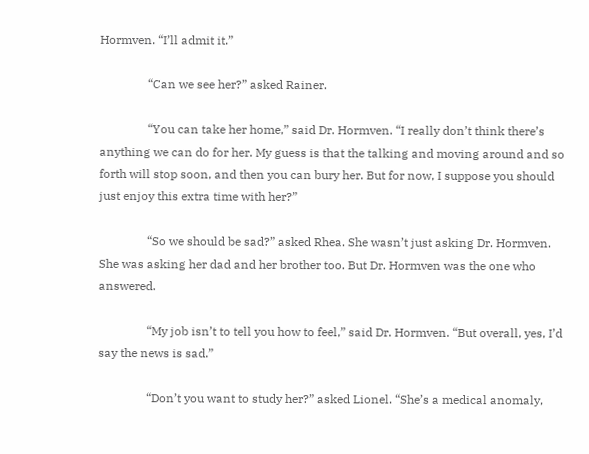Hormven. “I’ll admit it.”

                “Can we see her?” asked Rainer.

                “You can take her home,” said Dr. Hormven. “I really don’t think there’s anything we can do for her. My guess is that the talking and moving around and so forth will stop soon, and then you can bury her. But for now, I suppose you should just enjoy this extra time with her?”

                “So we should be sad?” asked Rhea. She wasn’t just asking Dr. Hormven. She was asking her dad and her brother too. But Dr. Hormven was the one who answered.

                “My job isn’t to tell you how to feel,” said Dr. Hormven. “But overall, yes, I’d say the news is sad.”

                “Don’t you want to study her?” asked Lionel. “She’s a medical anomaly,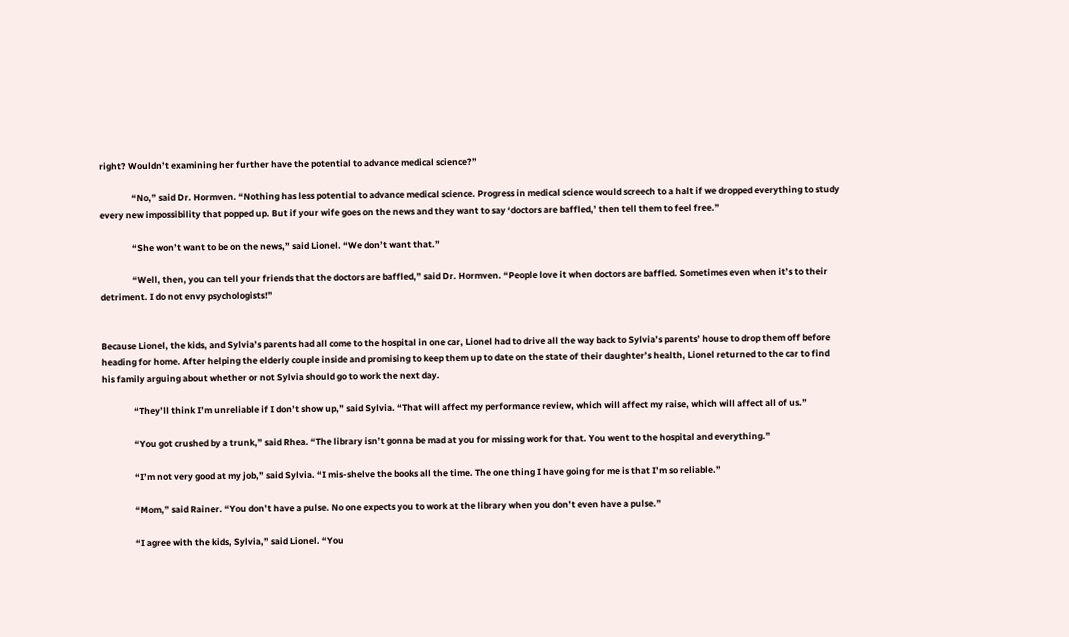right? Wouldn’t examining her further have the potential to advance medical science?”

                “No,” said Dr. Hormven. “Nothing has less potential to advance medical science. Progress in medical science would screech to a halt if we dropped everything to study every new impossibility that popped up. But if your wife goes on the news and they want to say ‘doctors are baffled,’ then tell them to feel free.”

                “She won’t want to be on the news,” said Lionel. “We don’t want that.”

                “Well, then, you can tell your friends that the doctors are baffled,” said Dr. Hormven. “People love it when doctors are baffled. Sometimes even when it’s to their detriment. I do not envy psychologists!”


Because Lionel, the kids, and Sylvia’s parents had all come to the hospital in one car, Lionel had to drive all the way back to Sylvia’s parents’ house to drop them off before heading for home. After helping the elderly couple inside and promising to keep them up to date on the state of their daughter’s health, Lionel returned to the car to find his family arguing about whether or not Sylvia should go to work the next day.

                “They’ll think I’m unreliable if I don’t show up,” said Sylvia. “That will affect my performance review, which will affect my raise, which will affect all of us.”

                “You got crushed by a trunk,” said Rhea. “The library isn’t gonna be mad at you for missing work for that. You went to the hospital and everything.”

                “I’m not very good at my job,” said Sylvia. “I mis-shelve the books all the time. The one thing I have going for me is that I’m so reliable.”

                “Mom,” said Rainer. “You don’t have a pulse. No one expects you to work at the library when you don’t even have a pulse.”

                “I agree with the kids, Sylvia,” said Lionel. “You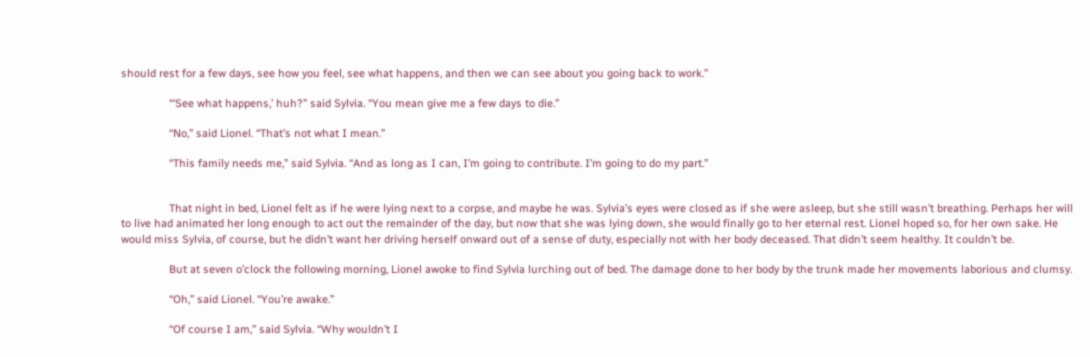should rest for a few days, see how you feel, see what happens, and then we can see about you going back to work.”

                “‘See what happens,’ huh?” said Sylvia. “You mean give me a few days to die.”

                “No,” said Lionel. “That’s not what I mean.”

                “This family needs me,” said Sylvia. “And as long as I can, I’m going to contribute. I’m going to do my part.”


                That night in bed, Lionel felt as if he were lying next to a corpse, and maybe he was. Sylvia’s eyes were closed as if she were asleep, but she still wasn’t breathing. Perhaps her will to live had animated her long enough to act out the remainder of the day, but now that she was lying down, she would finally go to her eternal rest. Lionel hoped so, for her own sake. He would miss Sylvia, of course, but he didn’t want her driving herself onward out of a sense of duty, especially not with her body deceased. That didn’t seem healthy. It couldn’t be.

                But at seven o’clock the following morning, Lionel awoke to find Sylvia lurching out of bed. The damage done to her body by the trunk made her movements laborious and clumsy.

                “Oh,” said Lionel. “You’re awake.”

                “Of course I am,” said Sylvia. “Why wouldn’t I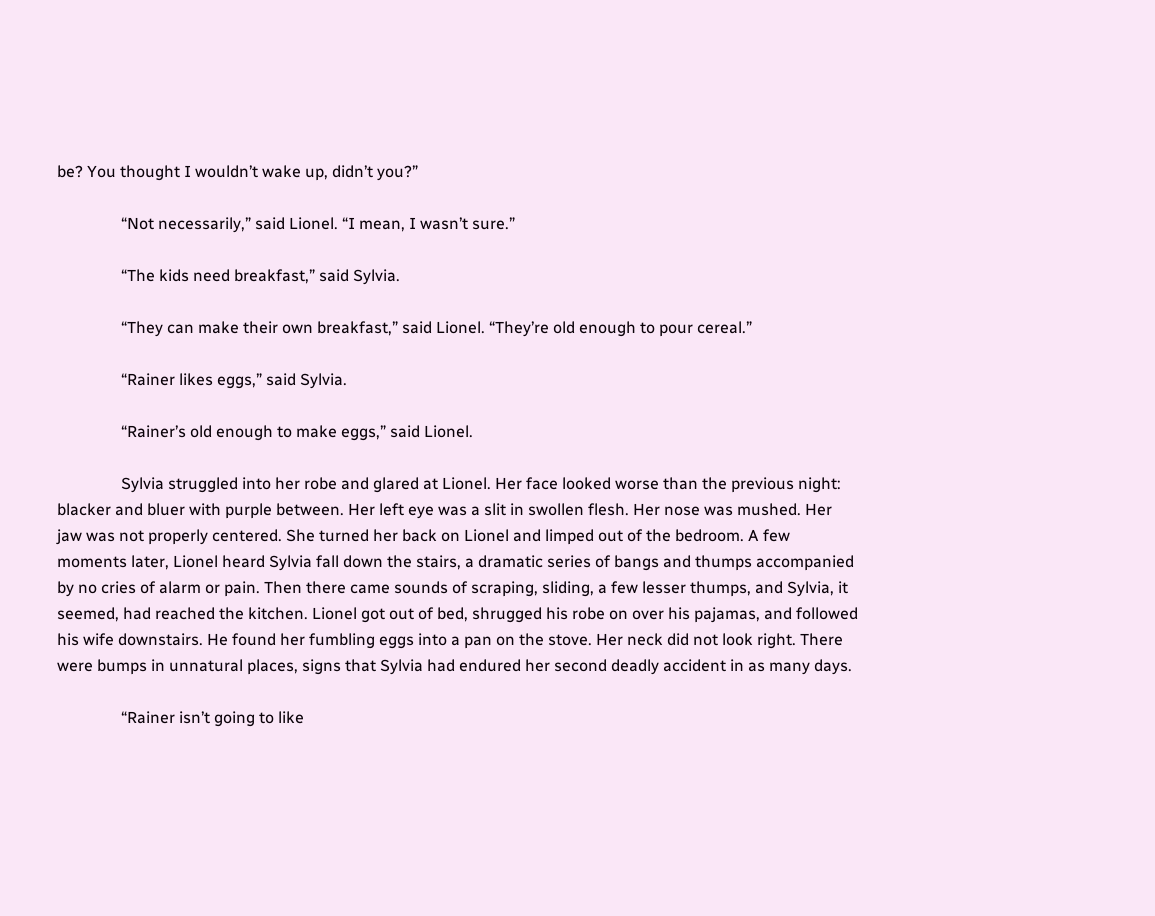be? You thought I wouldn’t wake up, didn’t you?”

                “Not necessarily,” said Lionel. “I mean, I wasn’t sure.”

                “The kids need breakfast,” said Sylvia.

                “They can make their own breakfast,” said Lionel. “They’re old enough to pour cereal.”

                “Rainer likes eggs,” said Sylvia.

                “Rainer’s old enough to make eggs,” said Lionel.

                Sylvia struggled into her robe and glared at Lionel. Her face looked worse than the previous night: blacker and bluer with purple between. Her left eye was a slit in swollen flesh. Her nose was mushed. Her jaw was not properly centered. She turned her back on Lionel and limped out of the bedroom. A few moments later, Lionel heard Sylvia fall down the stairs, a dramatic series of bangs and thumps accompanied by no cries of alarm or pain. Then there came sounds of scraping, sliding, a few lesser thumps, and Sylvia, it seemed, had reached the kitchen. Lionel got out of bed, shrugged his robe on over his pajamas, and followed his wife downstairs. He found her fumbling eggs into a pan on the stove. Her neck did not look right. There were bumps in unnatural places, signs that Sylvia had endured her second deadly accident in as many days.

                “Rainer isn’t going to like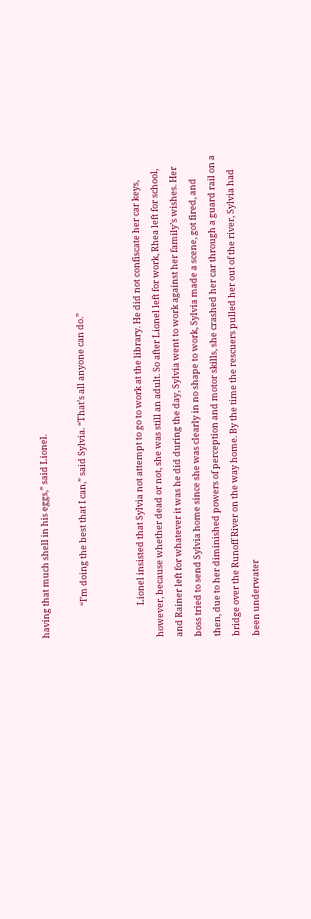having that much shell in his eggs,” said Lionel.

                “I’m doing the best that I can,” said Sylvia. “That’s all anyone can do.”


                Lionel insisted that Sylvia not attempt to go to work at the library. He did not confiscate her car keys, however, because whether dead or not, she was still an adult. So after Lionel left for work, Rhea left for school, and Rainer left for whatever it was he did during the day, Sylvia went to work against her family’s wishes. Her boss tried to send Sylvia home since she was clearly in no shape to work, Sylvia made a scene, got fired, and then, due to her diminished powers of perception and motor skills, she crashed her car through a guard rail on a bridge over the Runoff River on the way home. By the time the rescuers pulled her out of the river, Sylvia had been underwater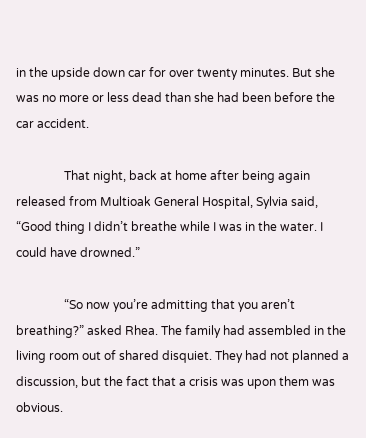in the upside down car for over twenty minutes. But she was no more or less dead than she had been before the car accident.

                That night, back at home after being again released from Multioak General Hospital, Sylvia said, “Good thing I didn’t breathe while I was in the water. I could have drowned.”

                “So now you’re admitting that you aren’t breathing?” asked Rhea. The family had assembled in the living room out of shared disquiet. They had not planned a discussion, but the fact that a crisis was upon them was obvious.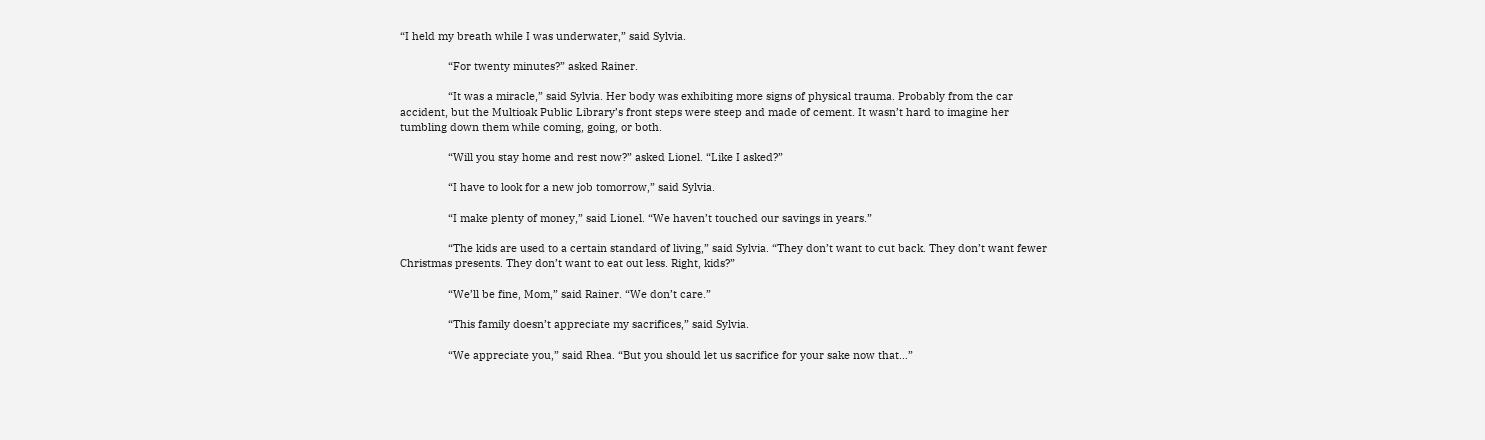“I held my breath while I was underwater,” said Sylvia.

                “For twenty minutes?” asked Rainer.

                “It was a miracle,” said Sylvia. Her body was exhibiting more signs of physical trauma. Probably from the car accident, but the Multioak Public Library’s front steps were steep and made of cement. It wasn’t hard to imagine her tumbling down them while coming, going, or both.

                “Will you stay home and rest now?” asked Lionel. “Like I asked?”

                “I have to look for a new job tomorrow,” said Sylvia.

                “I make plenty of money,” said Lionel. “We haven’t touched our savings in years.”

                “The kids are used to a certain standard of living,” said Sylvia. “They don’t want to cut back. They don’t want fewer Christmas presents. They don’t want to eat out less. Right, kids?”

                “We’ll be fine, Mom,” said Rainer. “We don’t care.”

                “This family doesn’t appreciate my sacrifices,” said Sylvia.

                “We appreciate you,” said Rhea. “But you should let us sacrifice for your sake now that…”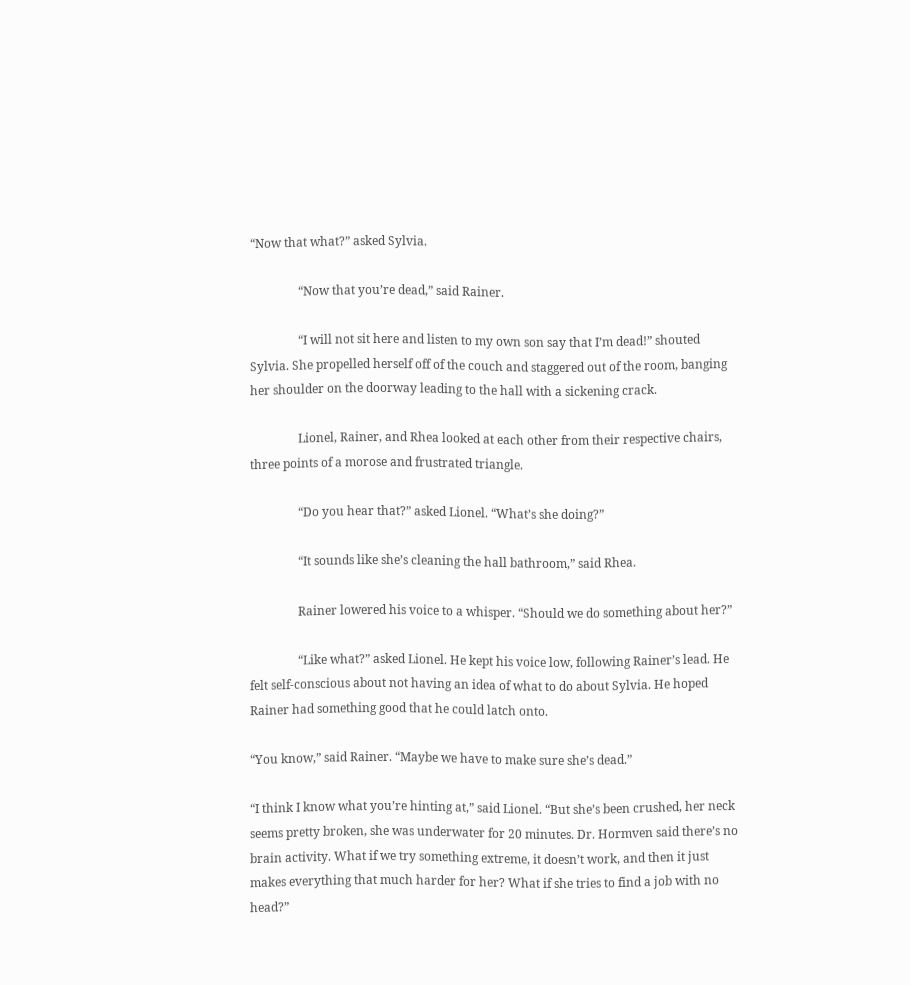“Now that what?” asked Sylvia.

                “Now that you’re dead,” said Rainer.

                “I will not sit here and listen to my own son say that I’m dead!” shouted Sylvia. She propelled herself off of the couch and staggered out of the room, banging her shoulder on the doorway leading to the hall with a sickening crack.

                Lionel, Rainer, and Rhea looked at each other from their respective chairs, three points of a morose and frustrated triangle.

                “Do you hear that?” asked Lionel. “What’s she doing?”

                “It sounds like she’s cleaning the hall bathroom,” said Rhea.

                Rainer lowered his voice to a whisper. “Should we do something about her?”

                “Like what?” asked Lionel. He kept his voice low, following Rainer’s lead. He felt self-conscious about not having an idea of what to do about Sylvia. He hoped Rainer had something good that he could latch onto.

“You know,” said Rainer. “Maybe we have to make sure she’s dead.”

“I think I know what you’re hinting at,” said Lionel. “But she’s been crushed, her neck seems pretty broken, she was underwater for 20 minutes. Dr. Hormven said there’s no brain activity. What if we try something extreme, it doesn’t work, and then it just makes everything that much harder for her? What if she tries to find a job with no head?”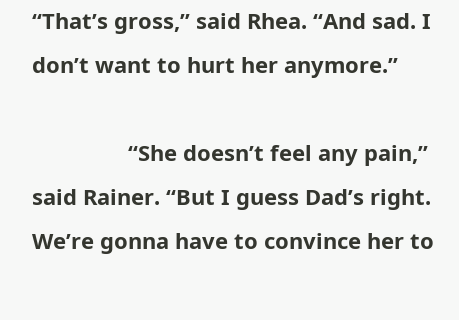“That’s gross,” said Rhea. “And sad. I don’t want to hurt her anymore.”

                “She doesn’t feel any pain,” said Rainer. “But I guess Dad’s right. We’re gonna have to convince her to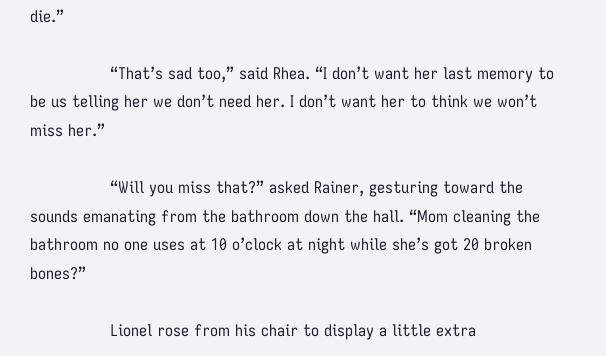die.”

                “That’s sad too,” said Rhea. “I don’t want her last memory to be us telling her we don’t need her. I don’t want her to think we won’t miss her.”

                “Will you miss that?” asked Rainer, gesturing toward the sounds emanating from the bathroom down the hall. “Mom cleaning the bathroom no one uses at 10 o’clock at night while she’s got 20 broken bones?”

                Lionel rose from his chair to display a little extra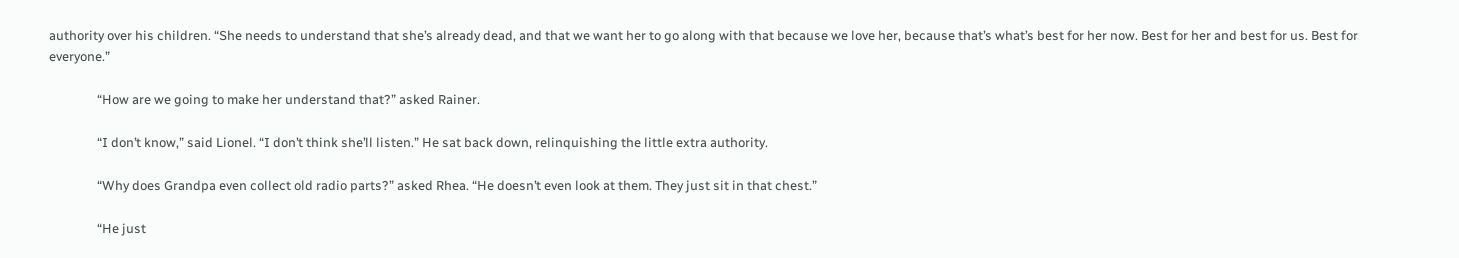authority over his children. “She needs to understand that she’s already dead, and that we want her to go along with that because we love her, because that’s what’s best for her now. Best for her and best for us. Best for everyone.”

                “How are we going to make her understand that?” asked Rainer.

                “I don’t know,” said Lionel. “I don’t think she’ll listen.” He sat back down, relinquishing the little extra authority.

                “Why does Grandpa even collect old radio parts?” asked Rhea. “He doesn’t even look at them. They just sit in that chest.”

                “He just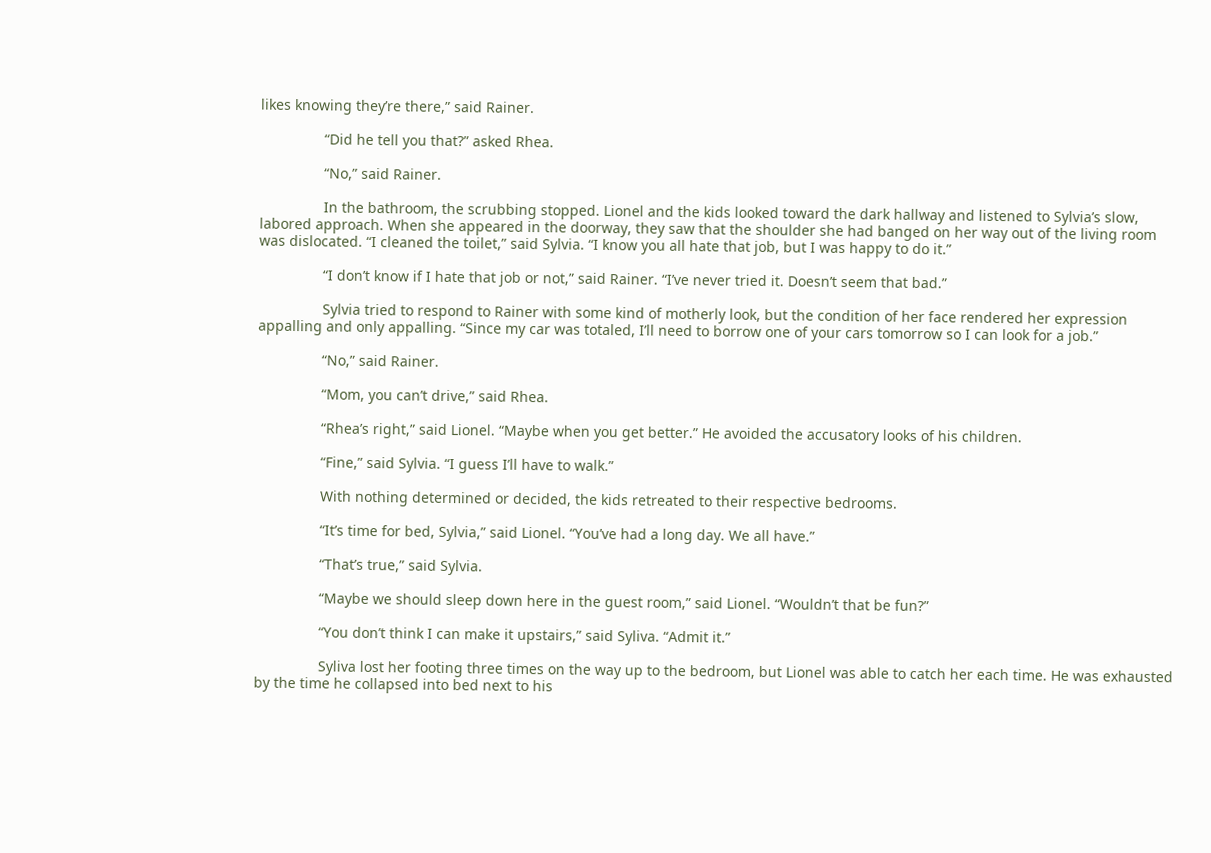likes knowing they’re there,” said Rainer.

                “Did he tell you that?” asked Rhea.

                “No,” said Rainer.

                In the bathroom, the scrubbing stopped. Lionel and the kids looked toward the dark hallway and listened to Sylvia’s slow, labored approach. When she appeared in the doorway, they saw that the shoulder she had banged on her way out of the living room was dislocated. “I cleaned the toilet,” said Sylvia. “I know you all hate that job, but I was happy to do it.”

                “I don’t know if I hate that job or not,” said Rainer. “I’ve never tried it. Doesn’t seem that bad.”

                Sylvia tried to respond to Rainer with some kind of motherly look, but the condition of her face rendered her expression appalling and only appalling. “Since my car was totaled, I’ll need to borrow one of your cars tomorrow so I can look for a job.”

                “No,” said Rainer.

                “Mom, you can’t drive,” said Rhea.

                “Rhea’s right,” said Lionel. “Maybe when you get better.” He avoided the accusatory looks of his children.

                “Fine,” said Sylvia. “I guess I’ll have to walk.”

                With nothing determined or decided, the kids retreated to their respective bedrooms.

                “It’s time for bed, Sylvia,” said Lionel. “You’ve had a long day. We all have.”

                “That’s true,” said Sylvia.

                “Maybe we should sleep down here in the guest room,” said Lionel. “Wouldn’t that be fun?”

                “You don’t think I can make it upstairs,” said Syliva. “Admit it.”

                Syliva lost her footing three times on the way up to the bedroom, but Lionel was able to catch her each time. He was exhausted by the time he collapsed into bed next to his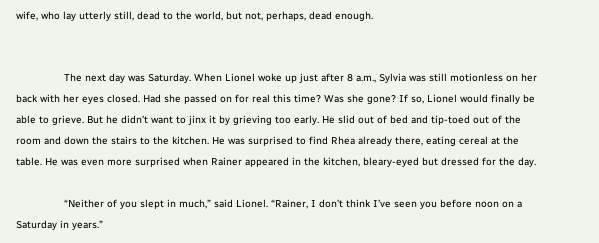wife, who lay utterly still, dead to the world, but not, perhaps, dead enough.


                The next day was Saturday. When Lionel woke up just after 8 a.m., Sylvia was still motionless on her back with her eyes closed. Had she passed on for real this time? Was she gone? If so, Lionel would finally be able to grieve. But he didn’t want to jinx it by grieving too early. He slid out of bed and tip-toed out of the room and down the stairs to the kitchen. He was surprised to find Rhea already there, eating cereal at the table. He was even more surprised when Rainer appeared in the kitchen, bleary-eyed but dressed for the day.

                “Neither of you slept in much,” said Lionel. “Rainer, I don’t think I’ve seen you before noon on a Saturday in years.”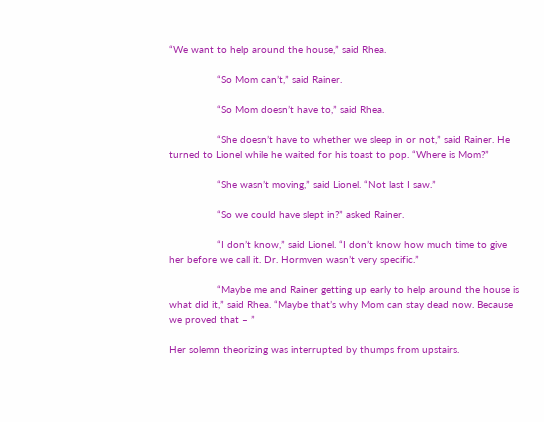“We want to help around the house,” said Rhea.

                “So Mom can’t,” said Rainer.

                “So Mom doesn’t have to,” said Rhea.

                “She doesn’t have to whether we sleep in or not,” said Rainer. He turned to Lionel while he waited for his toast to pop. “Where is Mom?”

                “She wasn’t moving,” said Lionel. “Not last I saw.”

                “So we could have slept in?” asked Rainer.

                “I don’t know,” said Lionel. “I don’t know how much time to give her before we call it. Dr. Hormven wasn’t very specific.”

                “Maybe me and Rainer getting up early to help around the house is what did it,” said Rhea. “Maybe that’s why Mom can stay dead now. Because we proved that – ”

Her solemn theorizing was interrupted by thumps from upstairs.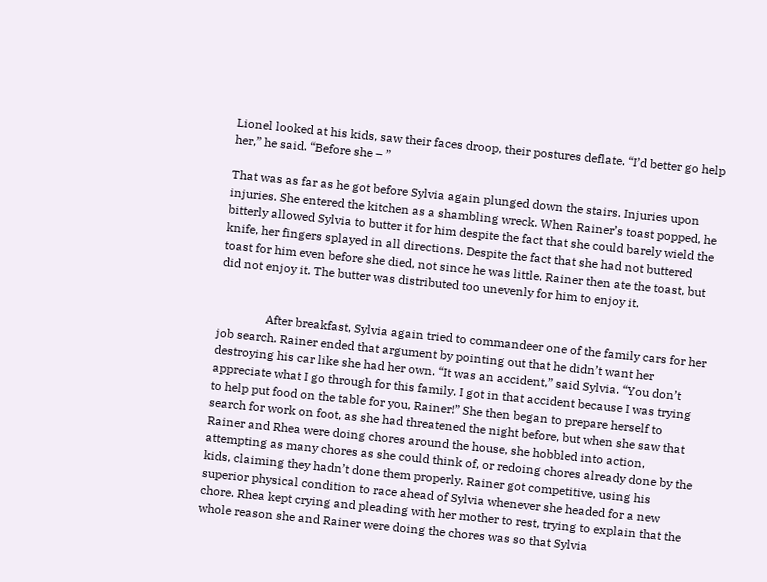Lionel looked at his kids, saw their faces droop, their postures deflate. “I’d better go help her,” he said. “Before she – ”

That was as far as he got before Sylvia again plunged down the stairs. Injuries upon injuries. She entered the kitchen as a shambling wreck. When Rainer’s toast popped, he bitterly allowed Sylvia to butter it for him despite the fact that she could barely wield the knife, her fingers splayed in all directions. Despite the fact that she had not buttered toast for him even before she died, not since he was little. Rainer then ate the toast, but did not enjoy it. The butter was distributed too unevenly for him to enjoy it.


                After breakfast, Sylvia again tried to commandeer one of the family cars for her job search. Rainer ended that argument by pointing out that he didn’t want her destroying his car like she had her own. “It was an accident,” said Sylvia. “You don’t appreciate what I go through for this family. I got in that accident because I was trying to help put food on the table for you, Rainer!” She then began to prepare herself to search for work on foot, as she had threatened the night before, but when she saw that Rainer and Rhea were doing chores around the house, she hobbled into action, attempting as many chores as she could think of, or redoing chores already done by the kids, claiming they hadn’t done them properly. Rainer got competitive, using his superior physical condition to race ahead of Sylvia whenever she headed for a new chore. Rhea kept crying and pleading with her mother to rest, trying to explain that the whole reason she and Rainer were doing the chores was so that Sylvia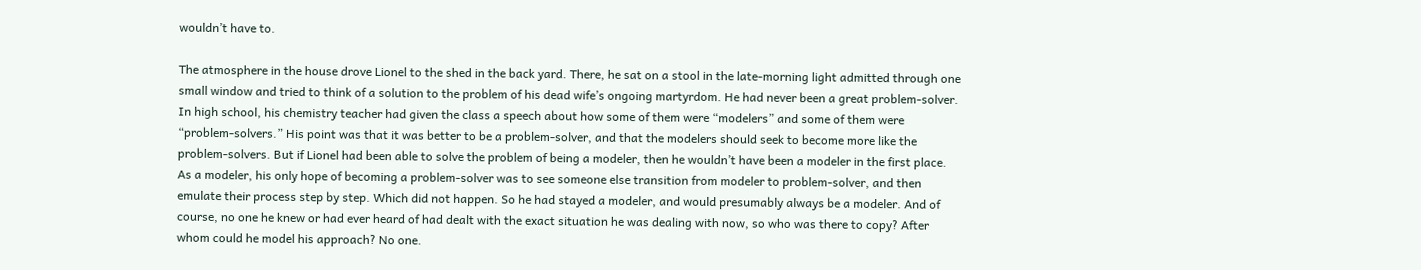wouldn’t have to.

The atmosphere in the house drove Lionel to the shed in the back yard. There, he sat on a stool in the late-morning light admitted through one small window and tried to think of a solution to the problem of his dead wife’s ongoing martyrdom. He had never been a great problem-solver. In high school, his chemistry teacher had given the class a speech about how some of them were “modelers” and some of them were “problem-solvers.” His point was that it was better to be a problem-solver, and that the modelers should seek to become more like the problem-solvers. But if Lionel had been able to solve the problem of being a modeler, then he wouldn’t have been a modeler in the first place. As a modeler, his only hope of becoming a problem-solver was to see someone else transition from modeler to problem-solver, and then emulate their process step by step. Which did not happen. So he had stayed a modeler, and would presumably always be a modeler. And of course, no one he knew or had ever heard of had dealt with the exact situation he was dealing with now, so who was there to copy? After whom could he model his approach? No one.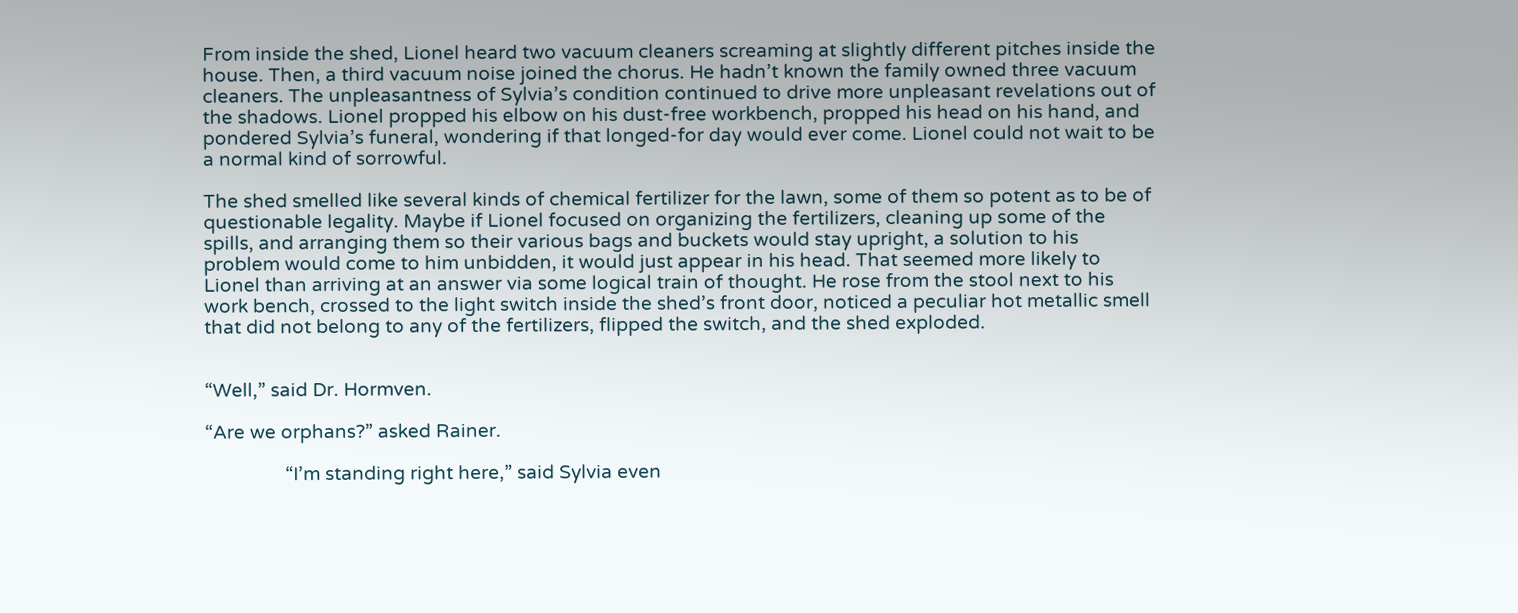From inside the shed, Lionel heard two vacuum cleaners screaming at slightly different pitches inside the house. Then, a third vacuum noise joined the chorus. He hadn’t known the family owned three vacuum cleaners. The unpleasantness of Sylvia’s condition continued to drive more unpleasant revelations out of the shadows. Lionel propped his elbow on his dust-free workbench, propped his head on his hand, and pondered Sylvia’s funeral, wondering if that longed-for day would ever come. Lionel could not wait to be a normal kind of sorrowful.

The shed smelled like several kinds of chemical fertilizer for the lawn, some of them so potent as to be of questionable legality. Maybe if Lionel focused on organizing the fertilizers, cleaning up some of the spills, and arranging them so their various bags and buckets would stay upright, a solution to his problem would come to him unbidden, it would just appear in his head. That seemed more likely to Lionel than arriving at an answer via some logical train of thought. He rose from the stool next to his work bench, crossed to the light switch inside the shed’s front door, noticed a peculiar hot metallic smell that did not belong to any of the fertilizers, flipped the switch, and the shed exploded.


“Well,” said Dr. Hormven.

“Are we orphans?” asked Rainer.

                “I’m standing right here,” said Sylvia even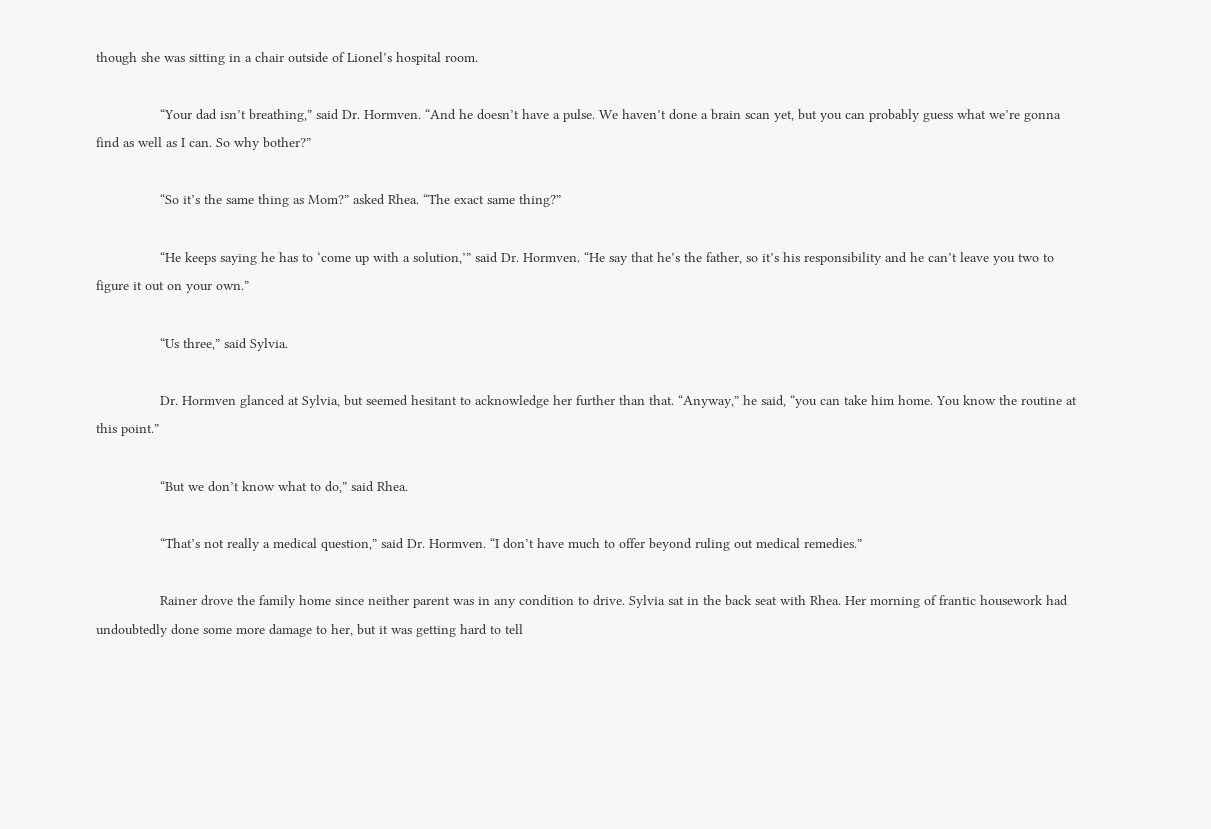though she was sitting in a chair outside of Lionel’s hospital room.

                “Your dad isn’t breathing,” said Dr. Hormven. “And he doesn’t have a pulse. We haven’t done a brain scan yet, but you can probably guess what we’re gonna find as well as I can. So why bother?”

                “So it’s the same thing as Mom?” asked Rhea. “The exact same thing?”

                “He keeps saying he has to ‘come up with a solution,’” said Dr. Hormven. “He say that he’s the father, so it’s his responsibility and he can’t leave you two to figure it out on your own.”

                “Us three,” said Sylvia.

                Dr. Hormven glanced at Sylvia, but seemed hesitant to acknowledge her further than that. “Anyway,” he said, “you can take him home. You know the routine at this point.”

                “But we don’t know what to do,” said Rhea.

                “That’s not really a medical question,” said Dr. Hormven. “I don’t have much to offer beyond ruling out medical remedies.”

                Rainer drove the family home since neither parent was in any condition to drive. Sylvia sat in the back seat with Rhea. Her morning of frantic housework had undoubtedly done some more damage to her, but it was getting hard to tell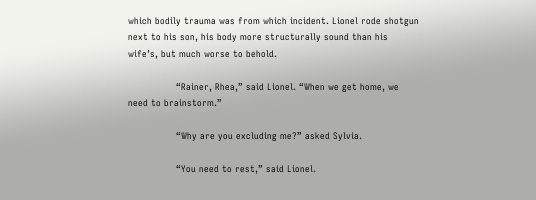which bodily trauma was from which incident. Lionel rode shotgun next to his son, his body more structurally sound than his wife’s, but much worse to behold.

                “Rainer, Rhea,” said Lionel. “When we get home, we need to brainstorm.”

                “Why are you excluding me?” asked Sylvia.

                “You need to rest,” said Lionel.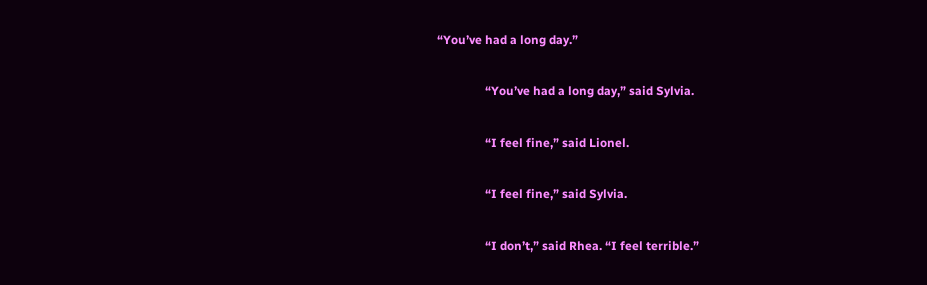“You’ve had a long day.”

                “You’ve had a long day,” said Sylvia.

                “I feel fine,” said Lionel.

                “I feel fine,” said Sylvia.

                “I don’t,” said Rhea. “I feel terrible.”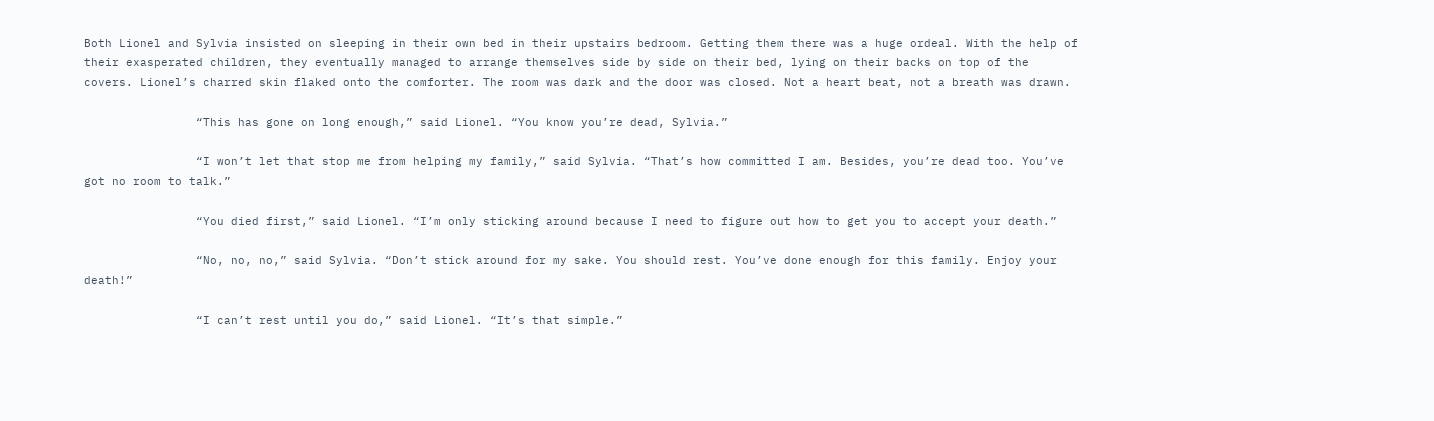Both Lionel and Sylvia insisted on sleeping in their own bed in their upstairs bedroom. Getting them there was a huge ordeal. With the help of their exasperated children, they eventually managed to arrange themselves side by side on their bed, lying on their backs on top of the covers. Lionel’s charred skin flaked onto the comforter. The room was dark and the door was closed. Not a heart beat, not a breath was drawn.

                “This has gone on long enough,” said Lionel. “You know you’re dead, Sylvia.”

                “I won’t let that stop me from helping my family,” said Sylvia. “That’s how committed I am. Besides, you’re dead too. You’ve got no room to talk.”

                “You died first,” said Lionel. “I’m only sticking around because I need to figure out how to get you to accept your death.”

                “No, no, no,” said Sylvia. “Don’t stick around for my sake. You should rest. You’ve done enough for this family. Enjoy your death!”

                “I can’t rest until you do,” said Lionel. “It’s that simple.”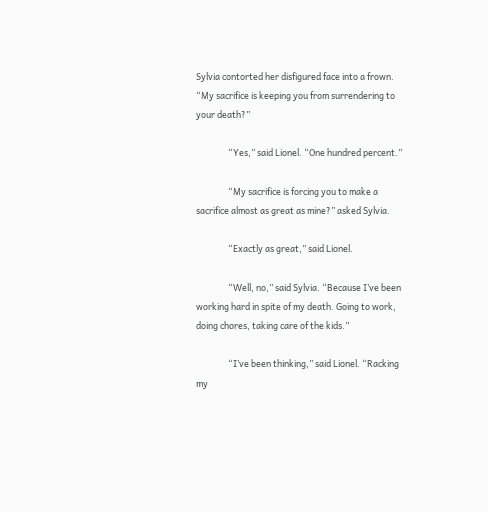Sylvia contorted her disfigured face into a frown. “My sacrifice is keeping you from surrendering to your death?”

                “Yes,” said Lionel. “One hundred percent.”

                “My sacrifice is forcing you to make a sacrifice almost as great as mine?” asked Sylvia.

                “Exactly as great,” said Lionel.

                “Well, no,” said Sylvia. “Because I’ve been working hard in spite of my death. Going to work, doing chores, taking care of the kids.”

                “I’ve been thinking,” said Lionel. “Racking my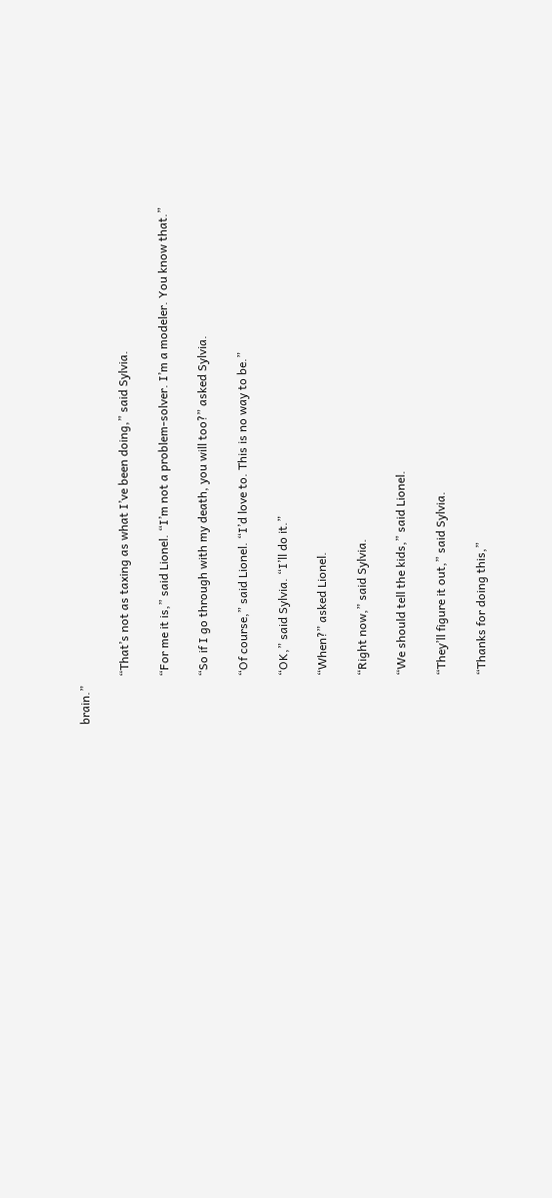brain.”

                “That’s not as taxing as what I’ve been doing,” said Sylvia.

                “For me it is,” said Lionel. “I’m not a problem-solver. I’m a modeler. You know that.”

                “So if I go through with my death, you will too?” asked Sylvia.

                “Of course,” said Lionel. “I’d love to. This is no way to be.”

                “OK,” said Sylvia. “I’ll do it.”

                “When?” asked Lionel.

                “Right now,” said Sylvia.

                “We should tell the kids,” said Lionel.

                “They’ll figure it out,” said Sylvia.

                “Thanks for doing this,”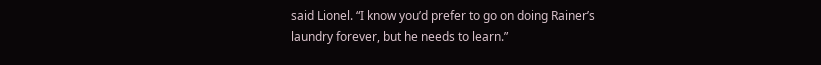said Lionel. “I know you’d prefer to go on doing Rainer’s laundry forever, but he needs to learn.”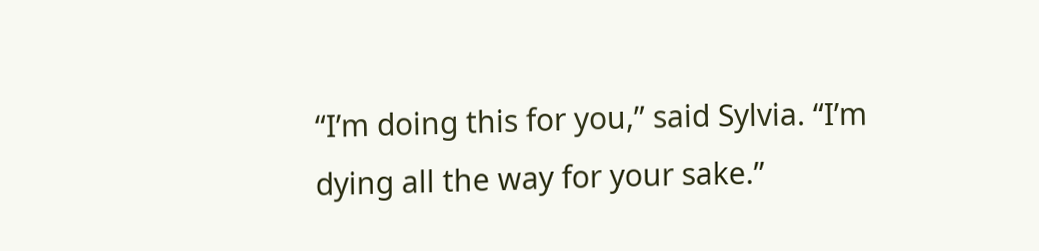“I’m doing this for you,” said Sylvia. “I’m dying all the way for your sake.”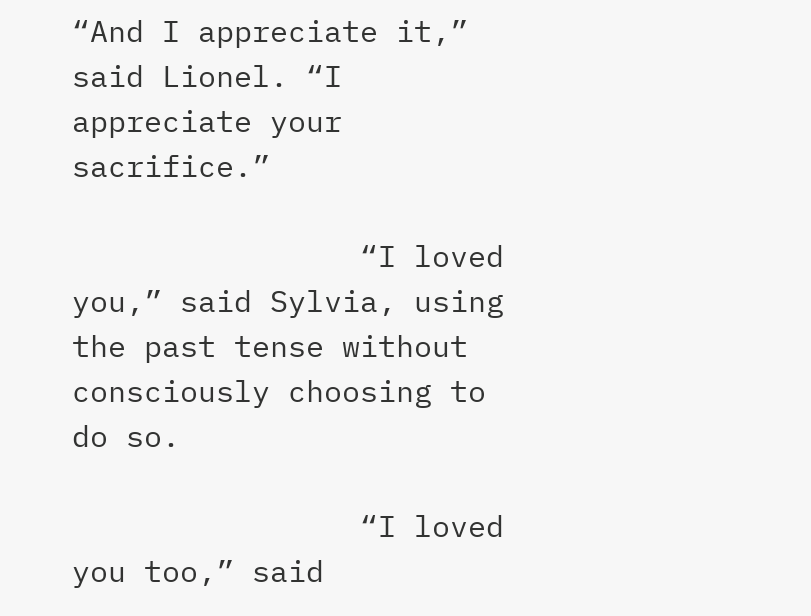“And I appreciate it,” said Lionel. “I appreciate your sacrifice.”

                “I loved you,” said Sylvia, using the past tense without consciously choosing to do so.

                “I loved you too,” said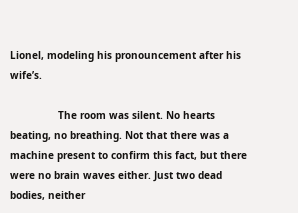Lionel, modeling his pronouncement after his wife’s.

                The room was silent. No hearts beating, no breathing. Not that there was a machine present to confirm this fact, but there were no brain waves either. Just two dead bodies, neither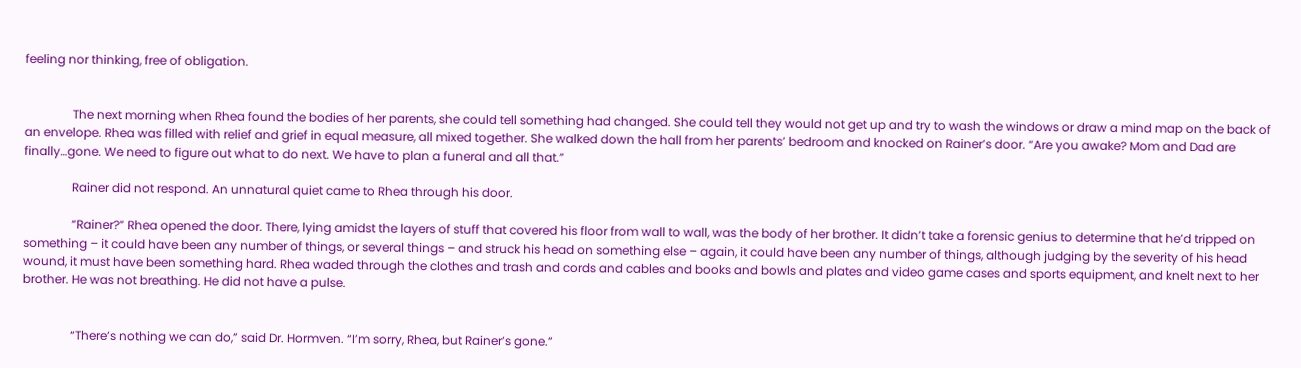feeling nor thinking, free of obligation.


                The next morning when Rhea found the bodies of her parents, she could tell something had changed. She could tell they would not get up and try to wash the windows or draw a mind map on the back of an envelope. Rhea was filled with relief and grief in equal measure, all mixed together. She walked down the hall from her parents’ bedroom and knocked on Rainer’s door. “Are you awake? Mom and Dad are finally…gone. We need to figure out what to do next. We have to plan a funeral and all that.”

                Rainer did not respond. An unnatural quiet came to Rhea through his door.

                “Rainer?” Rhea opened the door. There, lying amidst the layers of stuff that covered his floor from wall to wall, was the body of her brother. It didn’t take a forensic genius to determine that he’d tripped on something – it could have been any number of things, or several things – and struck his head on something else – again, it could have been any number of things, although judging by the severity of his head wound, it must have been something hard. Rhea waded through the clothes and trash and cords and cables and books and bowls and plates and video game cases and sports equipment, and knelt next to her brother. He was not breathing. He did not have a pulse.


                “There’s nothing we can do,” said Dr. Hormven. “I’m sorry, Rhea, but Rainer’s gone.”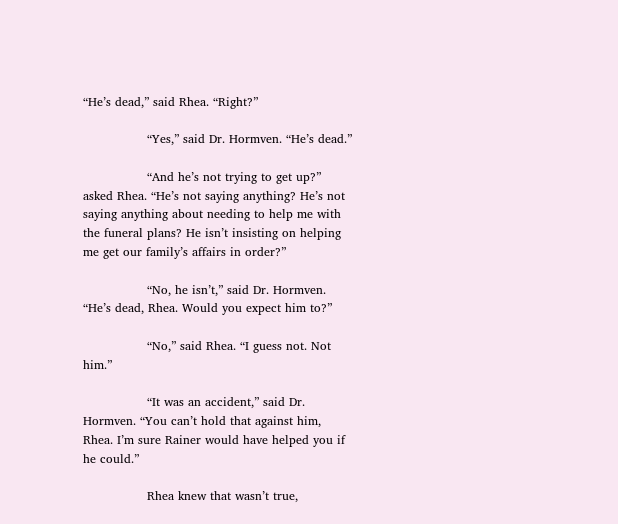“He’s dead,” said Rhea. “Right?”

                “Yes,” said Dr. Hormven. “He’s dead.”

                “And he’s not trying to get up?” asked Rhea. “He’s not saying anything? He’s not saying anything about needing to help me with the funeral plans? He isn’t insisting on helping me get our family’s affairs in order?”

                “No, he isn’t,” said Dr. Hormven. “He’s dead, Rhea. Would you expect him to?”

                “No,” said Rhea. “I guess not. Not him.”

                “It was an accident,” said Dr. Hormven. “You can’t hold that against him, Rhea. I’m sure Rainer would have helped you if he could.”

                Rhea knew that wasn’t true,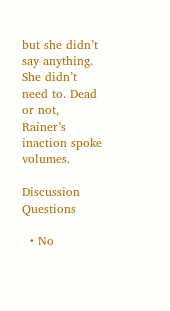but she didn’t say anything. She didn’t need to. Dead or not, Rainer’s inaction spoke volumes.

Discussion Questions

  • No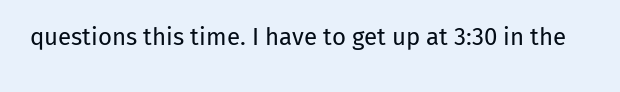questions this time. I have to get up at 3:30 in the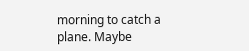morning to catch a plane. Maybe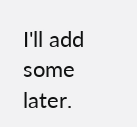I'll add some later.